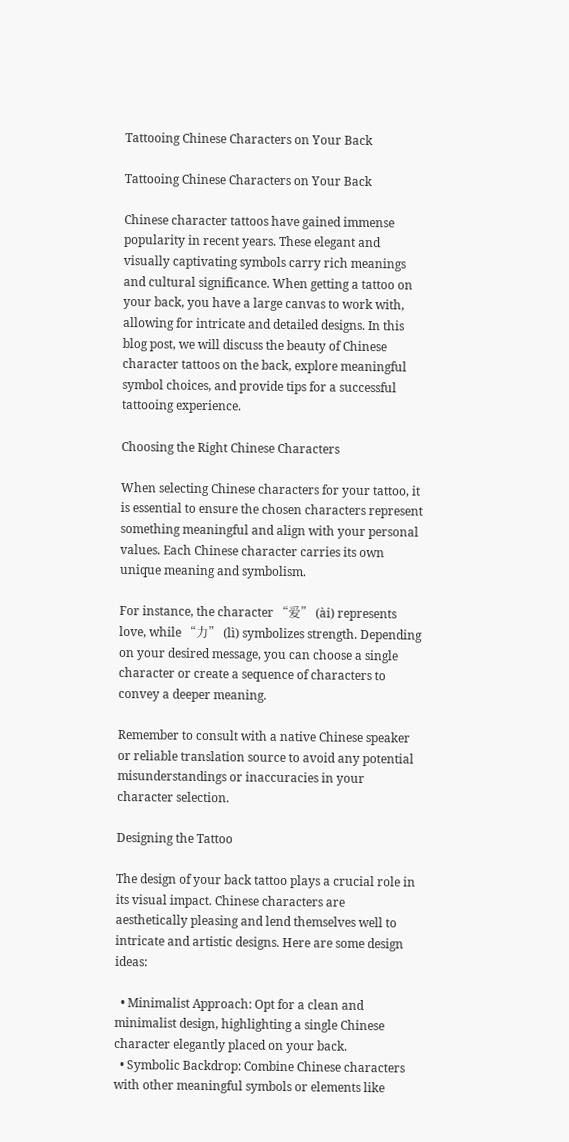Tattooing Chinese Characters on Your Back

Tattooing Chinese Characters on Your Back

Chinese character tattoos have gained immense popularity in recent years. These elegant and visually captivating symbols carry rich meanings and cultural significance. When getting a tattoo on your back, you have a large canvas to work with, allowing for intricate and detailed designs. In this blog post, we will discuss the beauty of Chinese character tattoos on the back, explore meaningful symbol choices, and provide tips for a successful tattooing experience.

Choosing the Right Chinese Characters

When selecting Chinese characters for your tattoo, it is essential to ensure the chosen characters represent something meaningful and align with your personal values. Each Chinese character carries its own unique meaning and symbolism.

For instance, the character “爱” (ài) represents love, while “力” (lì) symbolizes strength. Depending on your desired message, you can choose a single character or create a sequence of characters to convey a deeper meaning.

Remember to consult with a native Chinese speaker or reliable translation source to avoid any potential misunderstandings or inaccuracies in your character selection.

Designing the Tattoo

The design of your back tattoo plays a crucial role in its visual impact. Chinese characters are aesthetically pleasing and lend themselves well to intricate and artistic designs. Here are some design ideas:

  • Minimalist Approach: Opt for a clean and minimalist design, highlighting a single Chinese character elegantly placed on your back.
  • Symbolic Backdrop: Combine Chinese characters with other meaningful symbols or elements like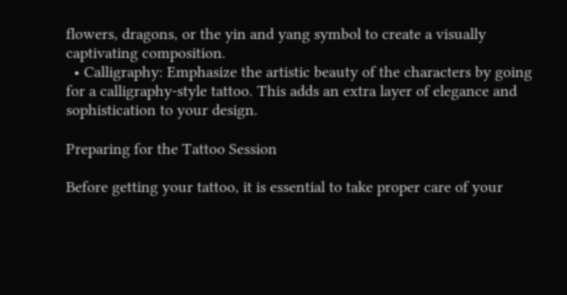flowers, dragons, or the yin and yang symbol to create a visually captivating composition.
  • Calligraphy: Emphasize the artistic beauty of the characters by going for a calligraphy-style tattoo. This adds an extra layer of elegance and sophistication to your design.

Preparing for the Tattoo Session

Before getting your tattoo, it is essential to take proper care of your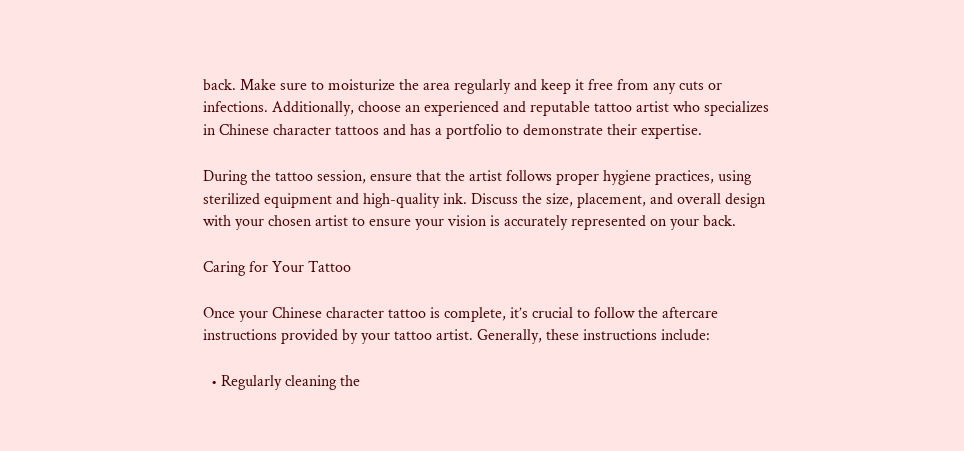back. Make sure to moisturize the area regularly and keep it free from any cuts or infections. Additionally, choose an experienced and reputable tattoo artist who specializes in Chinese character tattoos and has a portfolio to demonstrate their expertise.

During the tattoo session, ensure that the artist follows proper hygiene practices, using sterilized equipment and high-quality ink. Discuss the size, placement, and overall design with your chosen artist to ensure your vision is accurately represented on your back.

Caring for Your Tattoo

Once your Chinese character tattoo is complete, it’s crucial to follow the aftercare instructions provided by your tattoo artist. Generally, these instructions include:

  • Regularly cleaning the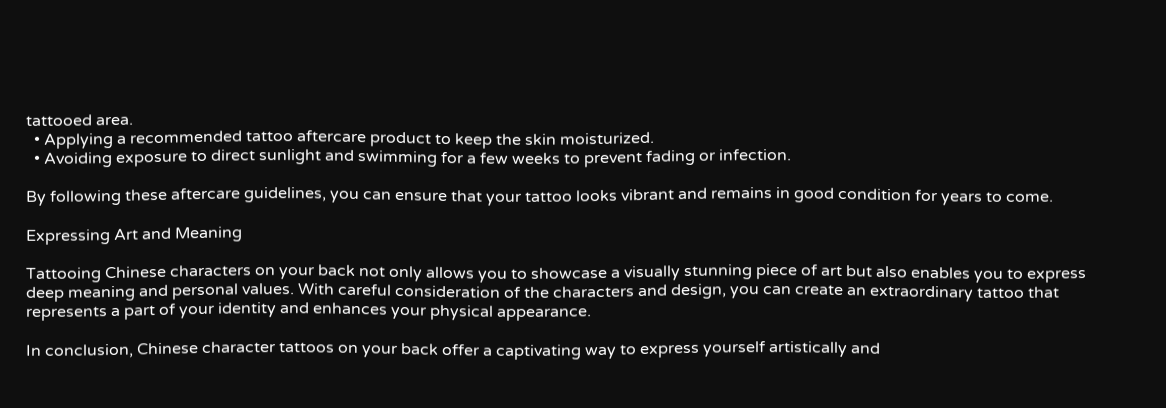tattooed area.
  • Applying a recommended tattoo aftercare product to keep the skin moisturized.
  • Avoiding exposure to direct sunlight and swimming for a few weeks to prevent fading or infection.

By following these aftercare guidelines, you can ensure that your tattoo looks vibrant and remains in good condition for years to come.

Expressing Art and Meaning

Tattooing Chinese characters on your back not only allows you to showcase a visually stunning piece of art but also enables you to express deep meaning and personal values. With careful consideration of the characters and design, you can create an extraordinary tattoo that represents a part of your identity and enhances your physical appearance.

In conclusion, Chinese character tattoos on your back offer a captivating way to express yourself artistically and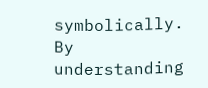symbolically. By understanding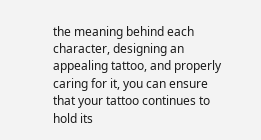the meaning behind each character, designing an appealing tattoo, and properly caring for it, you can ensure that your tattoo continues to hold its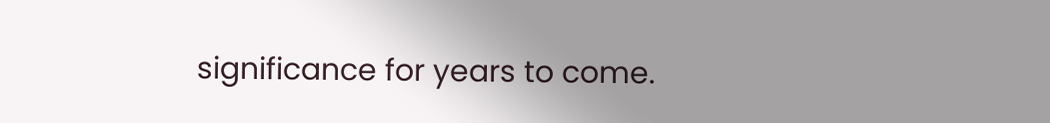significance for years to come.